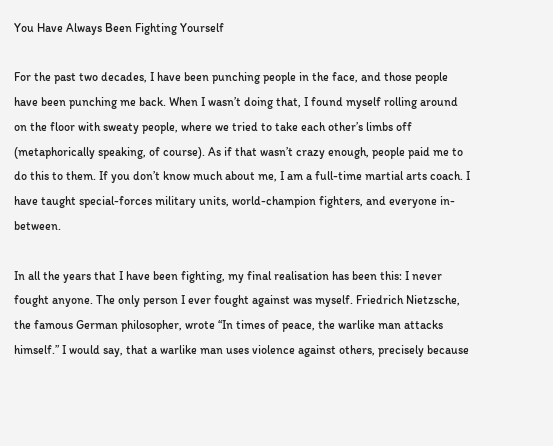You Have Always Been Fighting Yourself

For the past two decades, I have been punching people in the face, and those people have been punching me back. When I wasn’t doing that, I found myself rolling around on the floor with sweaty people, where we tried to take each other’s limbs off (metaphorically speaking, of course). As if that wasn’t crazy enough, people paid me to do this to them. If you don’t know much about me, I am a full-time martial arts coach. I have taught special-forces military units, world-champion fighters, and everyone in-between.

In all the years that I have been fighting, my final realisation has been this: I never fought anyone. The only person I ever fought against was myself. Friedrich Nietzsche, the famous German philosopher, wrote “In times of peace, the warlike man attacks himself.” I would say, that a warlike man uses violence against others, precisely because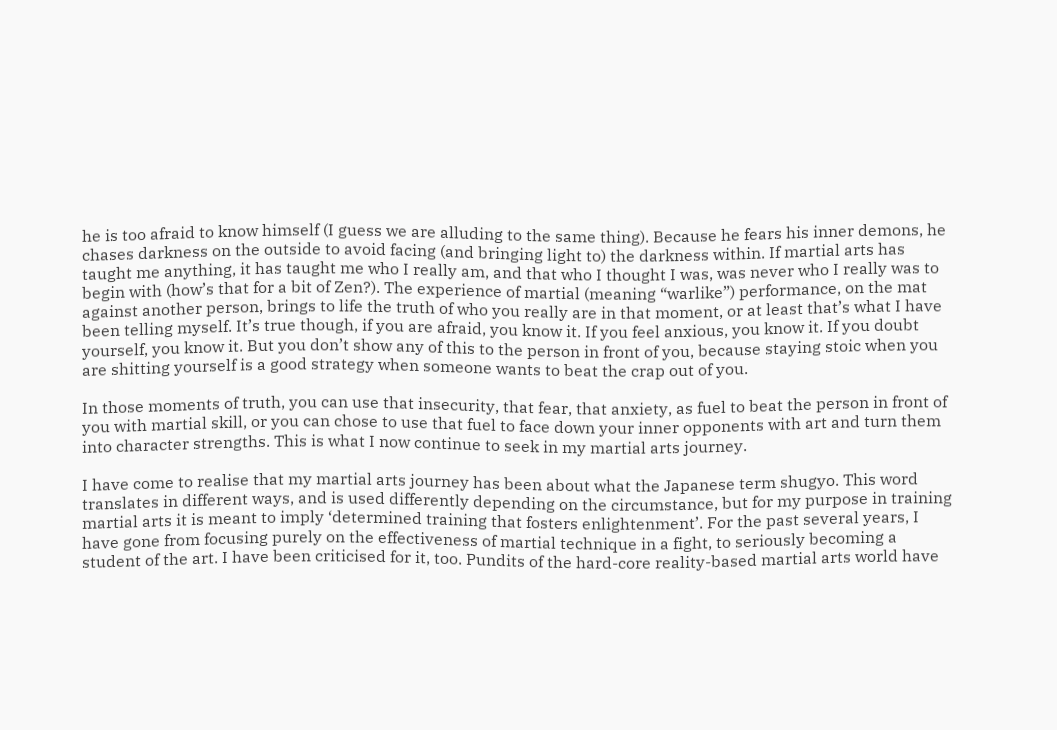he is too afraid to know himself (I guess we are alluding to the same thing). Because he fears his inner demons, he chases darkness on the outside to avoid facing (and bringing light to) the darkness within. If martial arts has taught me anything, it has taught me who I really am, and that who I thought I was, was never who I really was to begin with (how’s that for a bit of Zen?). The experience of martial (meaning “warlike”) performance, on the mat against another person, brings to life the truth of who you really are in that moment, or at least that’s what I have been telling myself. It’s true though, if you are afraid, you know it. If you feel anxious, you know it. If you doubt yourself, you know it. But you don’t show any of this to the person in front of you, because staying stoic when you are shitting yourself is a good strategy when someone wants to beat the crap out of you.

In those moments of truth, you can use that insecurity, that fear, that anxiety, as fuel to beat the person in front of you with martial skill, or you can chose to use that fuel to face down your inner opponents with art and turn them into character strengths. This is what I now continue to seek in my martial arts journey.

I have come to realise that my martial arts journey has been about what the Japanese term shugyo. This word translates in different ways, and is used differently depending on the circumstance, but for my purpose in training martial arts it is meant to imply ‘determined training that fosters enlightenment’. For the past several years, I have gone from focusing purely on the effectiveness of martial technique in a fight, to seriously becoming a student of the art. I have been criticised for it, too. Pundits of the hard-core reality-based martial arts world have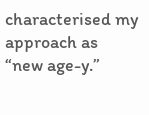characterised my approach as “new age-y.”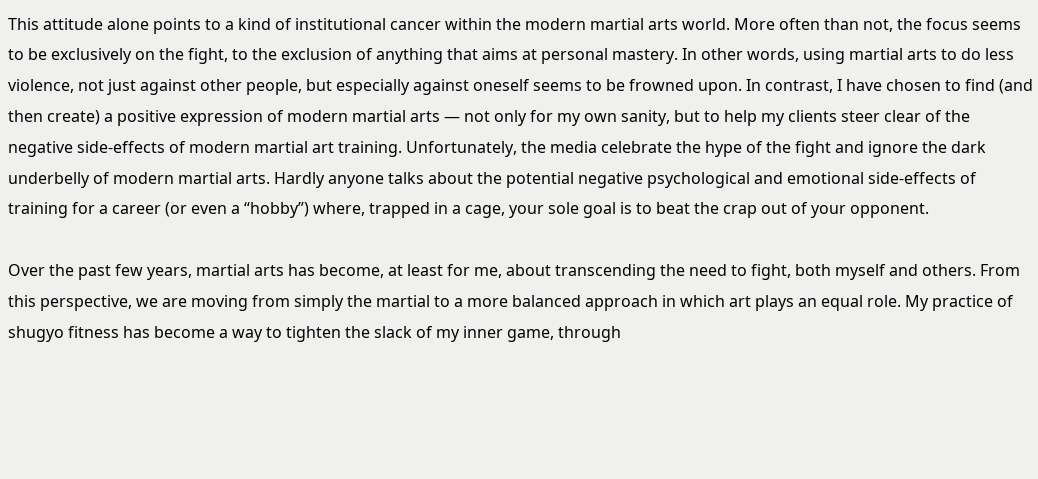This attitude alone points to a kind of institutional cancer within the modern martial arts world. More often than not, the focus seems to be exclusively on the fight, to the exclusion of anything that aims at personal mastery. In other words, using martial arts to do less violence, not just against other people, but especially against oneself seems to be frowned upon. In contrast, I have chosen to find (and then create) a positive expression of modern martial arts — not only for my own sanity, but to help my clients steer clear of the negative side-effects of modern martial art training. Unfortunately, the media celebrate the hype of the fight and ignore the dark underbelly of modern martial arts. Hardly anyone talks about the potential negative psychological and emotional side-effects of training for a career (or even a “hobby”) where, trapped in a cage, your sole goal is to beat the crap out of your opponent.

Over the past few years, martial arts has become, at least for me, about transcending the need to fight, both myself and others. From this perspective, we are moving from simply the martial to a more balanced approach in which art plays an equal role. My practice of shugyo fitness has become a way to tighten the slack of my inner game, through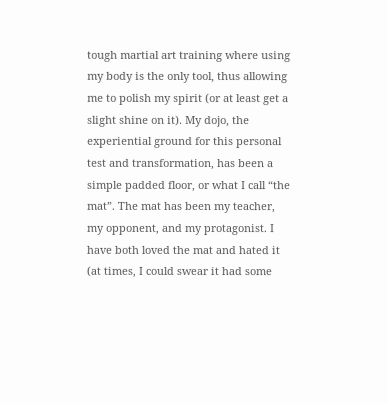tough martial art training where using my body is the only tool, thus allowing me to polish my spirit (or at least get a slight shine on it). My dojo, the experiential ground for this personal test and transformation, has been a simple padded floor, or what I call “the mat”. The mat has been my teacher, my opponent, and my protagonist. I have both loved the mat and hated it (at times, I could swear it had some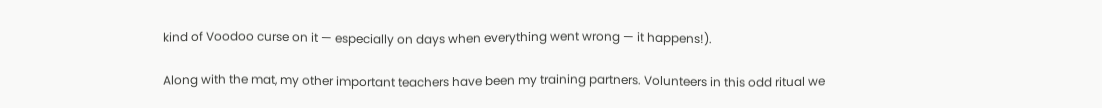kind of Voodoo curse on it — especially on days when everything went wrong — it happens!).

Along with the mat, my other important teachers have been my training partners. Volunteers in this odd ritual we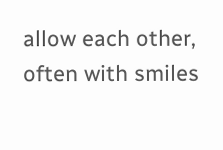allow each other, often with smiles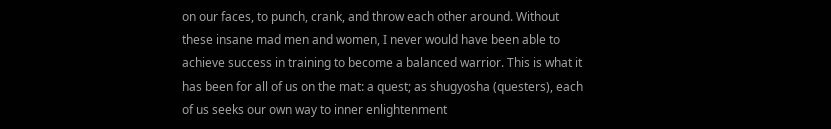on our faces, to punch, crank, and throw each other around. Without these insane mad men and women, I never would have been able to achieve success in training to become a balanced warrior. This is what it has been for all of us on the mat: a quest; as shugyosha (questers), each of us seeks our own way to inner enlightenment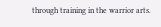through training in the warrior arts.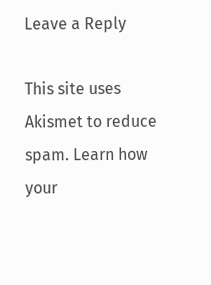Leave a Reply

This site uses Akismet to reduce spam. Learn how your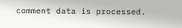comment data is processed.